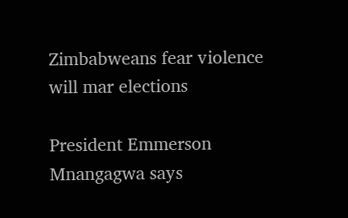Zimbabweans fear violence will mar elections

President Emmerson Mnangagwa says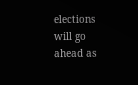elections will go ahead as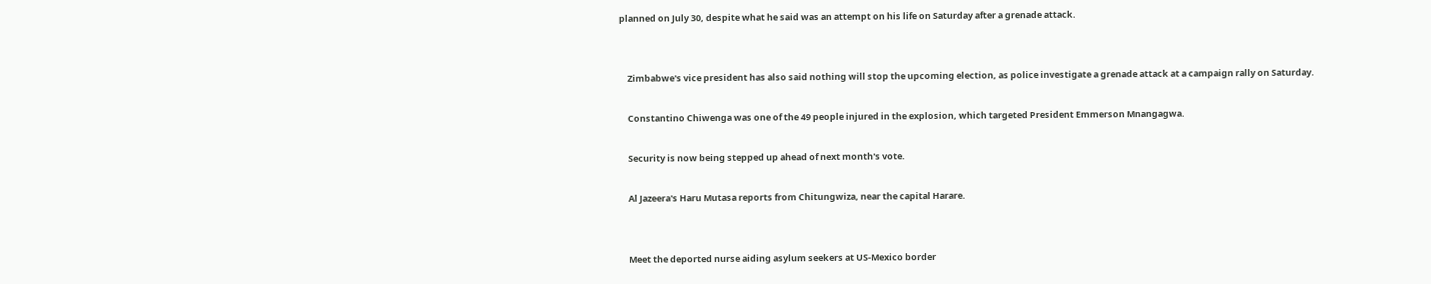planned on July 30, despite what he said was an attempt on his life on Saturday after a grenade attack.


    Zimbabwe's vice president has also said nothing will stop the upcoming election, as police investigate a grenade attack at a campaign rally on Saturday.

    Constantino Chiwenga was one of the 49 people injured in the explosion, which targeted President Emmerson Mnangagwa.

    Security is now being stepped up ahead of next month's vote.

    Al Jazeera's Haru Mutasa reports from Chitungwiza, near the capital Harare.


    Meet the deported nurse aiding asylum seekers at US-Mexico border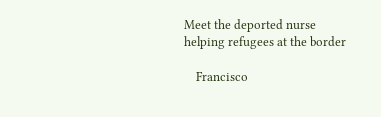Meet the deported nurse helping refugees at the border

    Francisco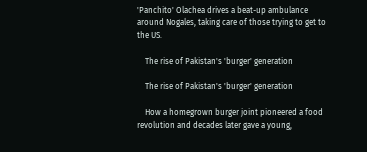'Panchito' Olachea drives a beat-up ambulance around Nogales, taking care of those trying to get to the US.

    The rise of Pakistan's 'burger' generation

    The rise of Pakistan's 'burger' generation

    How a homegrown burger joint pioneered a food revolution and decades later gave a young,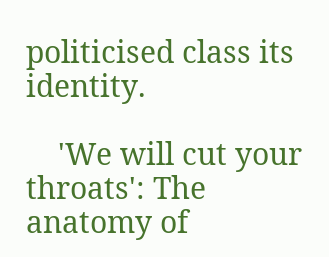politicised class its identity.

    'We will cut your throats': The anatomy of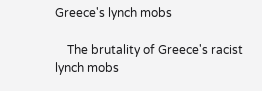Greece's lynch mobs

    The brutality of Greece's racist lynch mobs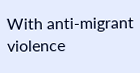With anti-migrant violence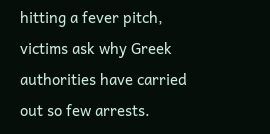hitting a fever pitch, victims ask why Greek authorities have carried out so few arrests.